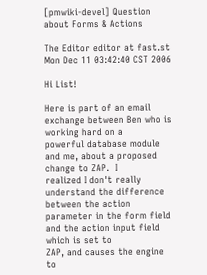[pmwiki-devel] Question about Forms & Actions

The Editor editor at fast.st
Mon Dec 11 03:42:40 CST 2006

Hi List!

Here is part of an email exchange between Ben who is working hard on a
powerful database module and me, about a proposed change to ZAP.  I
realized I don't really understand the difference between the action
parameter in the form field and the action input field which is set to
ZAP, and causes the engine to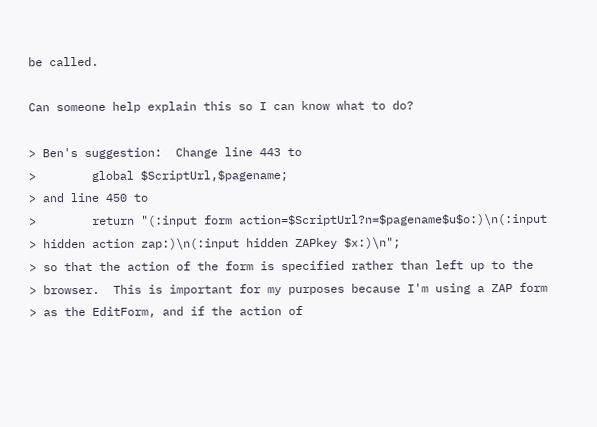be called.

Can someone help explain this so I can know what to do?

> Ben's suggestion:  Change line 443 to
>        global $ScriptUrl,$pagename;
> and line 450 to
>        return "(:input form action=$ScriptUrl?n=$pagename$u$o:)\n(:input
> hidden action zap:)\n(:input hidden ZAPkey $x:)\n";
> so that the action of the form is specified rather than left up to the
> browser.  This is important for my purposes because I'm using a ZAP form
> as the EditForm, and if the action of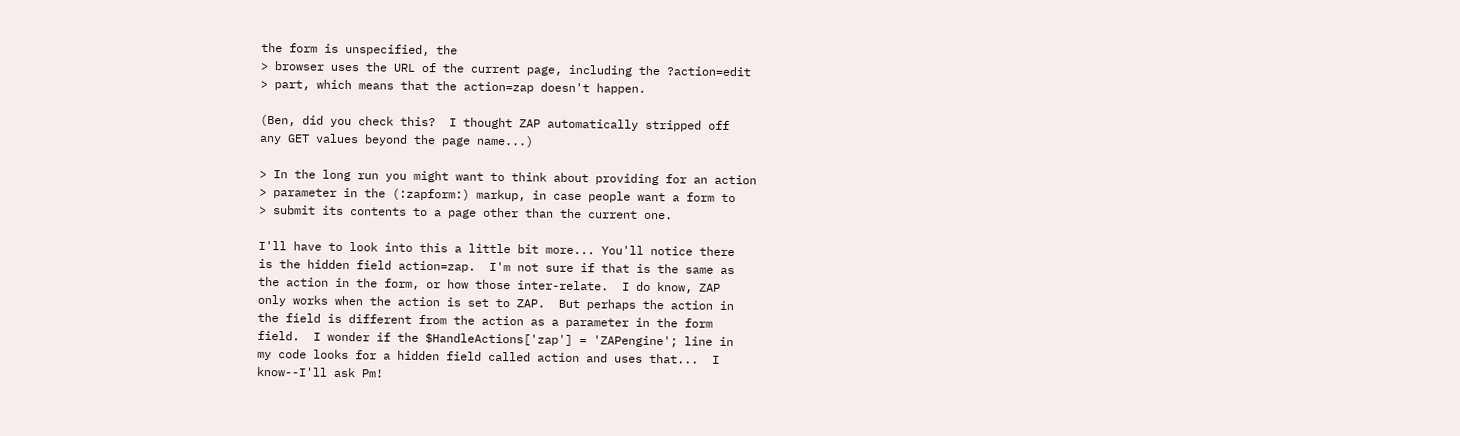the form is unspecified, the
> browser uses the URL of the current page, including the ?action=edit
> part, which means that the action=zap doesn't happen.

(Ben, did you check this?  I thought ZAP automatically stripped off
any GET values beyond the page name...)

> In the long run you might want to think about providing for an action
> parameter in the (:zapform:) markup, in case people want a form to
> submit its contents to a page other than the current one.

I'll have to look into this a little bit more... You'll notice there
is the hidden field action=zap.  I'm not sure if that is the same as
the action in the form, or how those inter-relate.  I do know, ZAP
only works when the action is set to ZAP.  But perhaps the action in
the field is different from the action as a parameter in the form
field.  I wonder if the $HandleActions['zap'] = 'ZAPengine'; line in
my code looks for a hidden field called action and uses that...  I
know--I'll ask Pm!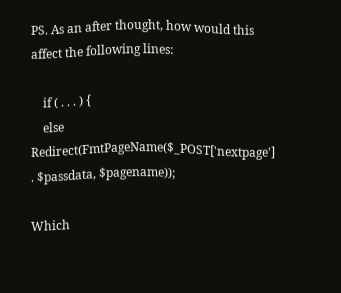PS. As an after thought, how would this affect the following lines:

    if ( . . . ) {
    else Redirect(FmtPageName($_POST['nextpage'] . $passdata, $pagename));

Which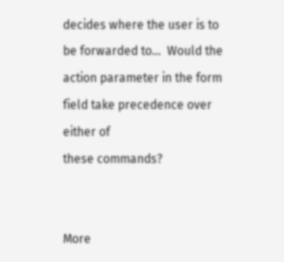decides where the user is to be forwarded to...  Would the
action parameter in the form field take precedence over either of
these commands?


More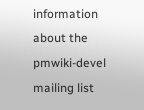information about the pmwiki-devel mailing list